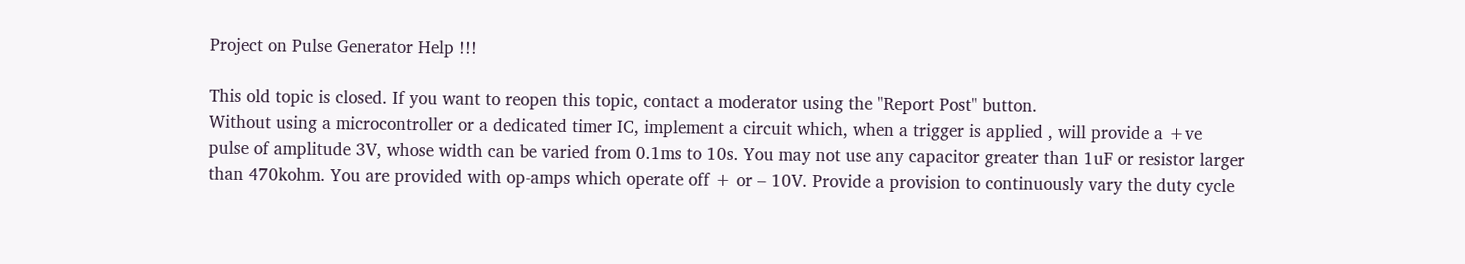Project on Pulse Generator Help !!!

This old topic is closed. If you want to reopen this topic, contact a moderator using the "Report Post" button.
Without using a microcontroller or a dedicated timer IC, implement a circuit which, when a trigger is applied , will provide a +ve pulse of amplitude 3V, whose width can be varied from 0.1ms to 10s. You may not use any capacitor greater than 1uF or resistor larger than 470kohm. You are provided with op-amps which operate off + or – 10V. Provide a provision to continuously vary the duty cycle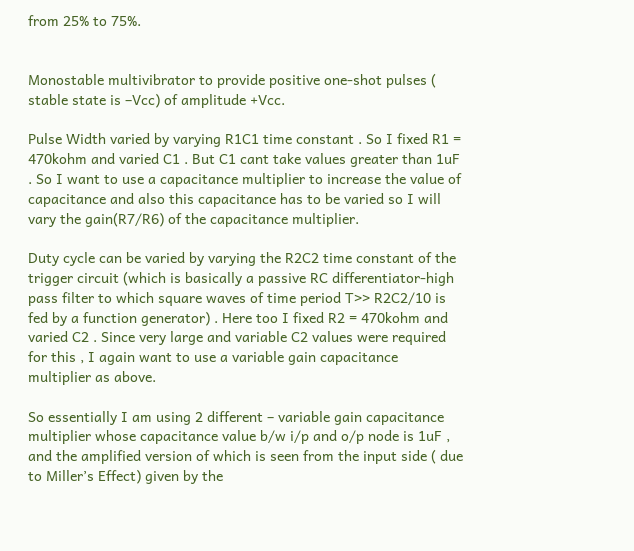from 25% to 75%.


Monostable multivibrator to provide positive one-shot pulses ( stable state is –Vcc) of amplitude +Vcc.

Pulse Width varied by varying R1C1 time constant . So I fixed R1 = 470kohm and varied C1 . But C1 cant take values greater than 1uF . So I want to use a capacitance multiplier to increase the value of capacitance and also this capacitance has to be varied so I will vary the gain(R7/R6) of the capacitance multiplier.

Duty cycle can be varied by varying the R2C2 time constant of the trigger circuit (which is basically a passive RC differentiator-high pass filter to which square waves of time period T>> R2C2/10 is fed by a function generator) . Here too I fixed R2 = 470kohm and varied C2 . Since very large and variable C2 values were required for this , I again want to use a variable gain capacitance multiplier as above.

So essentially I am using 2 different – variable gain capacitance multiplier whose capacitance value b/w i/p and o/p node is 1uF , and the amplified version of which is seen from the input side ( due to Miller’s Effect) given by the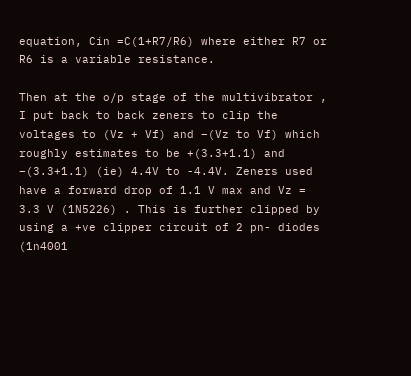equation, Cin =C(1+R7/R6) where either R7 or R6 is a variable resistance.

Then at the o/p stage of the multivibrator , I put back to back zeners to clip the voltages to (Vz + Vf) and –(Vz to Vf) which roughly estimates to be +(3.3+1.1) and –(3.3+1.1) (ie) 4.4V to -4.4V. Zeners used have a forward drop of 1.1 V max and Vz = 3.3 V (1N5226) . This is further clipped by using a +ve clipper circuit of 2 pn- diodes (1n4001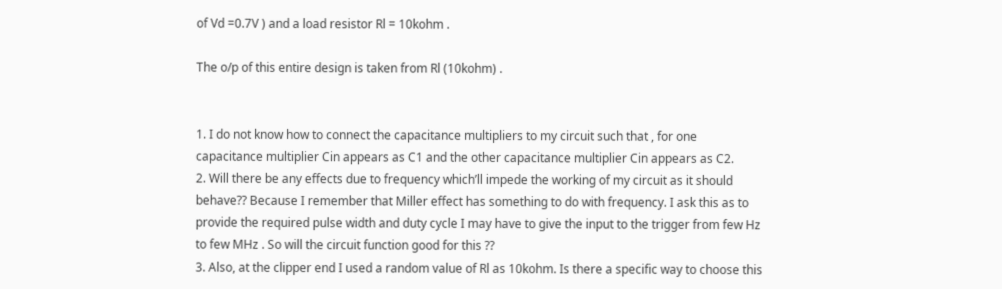of Vd =0.7V ) and a load resistor Rl = 10kohm .

The o/p of this entire design is taken from Rl (10kohm) .


1. I do not know how to connect the capacitance multipliers to my circuit such that , for one capacitance multiplier Cin appears as C1 and the other capacitance multiplier Cin appears as C2.
2. Will there be any effects due to frequency which’ll impede the working of my circuit as it should behave?? Because I remember that Miller effect has something to do with frequency. I ask this as to provide the required pulse width and duty cycle I may have to give the input to the trigger from few Hz to few MHz . So will the circuit function good for this ??
3. Also, at the clipper end I used a random value of Rl as 10kohm. Is there a specific way to choose this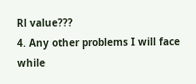Rl value???
4. Any other problems I will face while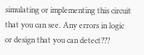simulating or implementing this circuit that you can see. Any errors in logic or design that you can detect???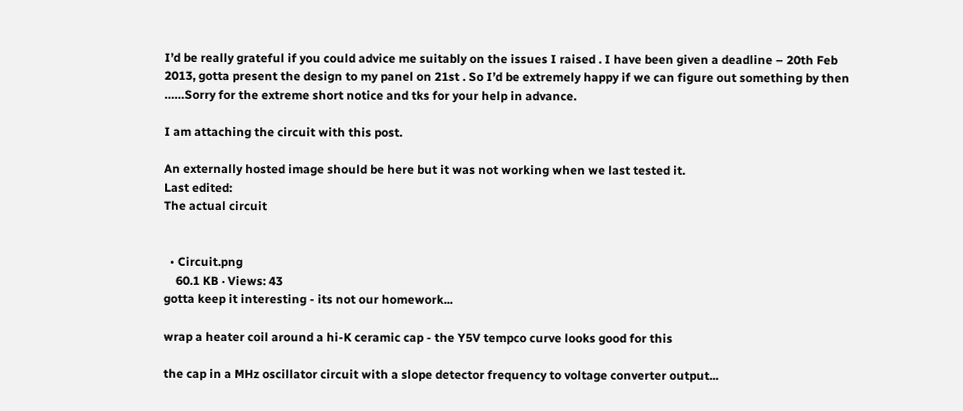I’d be really grateful if you could advice me suitably on the issues I raised . I have been given a deadline – 20th Feb 2013, gotta present the design to my panel on 21st . So I’d be extremely happy if we can figure out something by then ……Sorry for the extreme short notice and tks for your help in advance.

I am attaching the circuit with this post.

An externally hosted image should be here but it was not working when we last tested it.
Last edited:
The actual circuit


  • Circuit.png
    60.1 KB · Views: 43
gotta keep it interesting - its not our homework...

wrap a heater coil around a hi-K ceramic cap - the Y5V tempco curve looks good for this

the cap in a MHz oscillator circuit with a slope detector frequency to voltage converter output...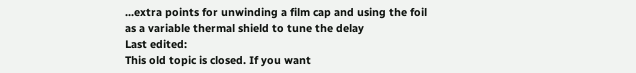...extra points for unwinding a film cap and using the foil as a variable thermal shield to tune the delay
Last edited:
This old topic is closed. If you want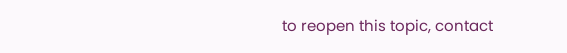to reopen this topic, contact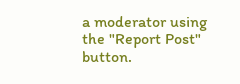a moderator using the "Report Post" button.